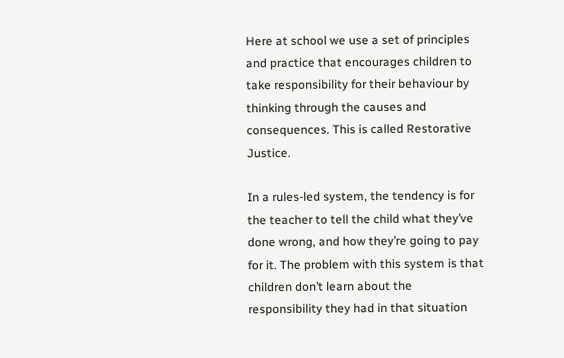Here at school we use a set of principles and practice that encourages children to take responsibility for their behaviour by thinking through the causes and consequences. This is called Restorative Justice.

In a rules-led system, the tendency is for the teacher to tell the child what they’ve done wrong, and how they’re going to pay for it. The problem with this system is that children don’t learn about the responsibility they had in that situation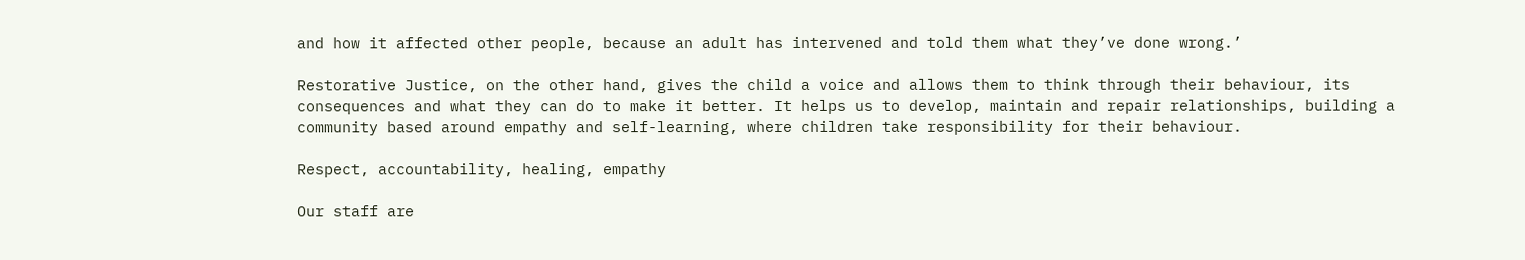and how it affected other people, because an adult has intervened and told them what they’ve done wrong.’

Restorative Justice, on the other hand, gives the child a voice and allows them to think through their behaviour, its consequences and what they can do to make it better. It helps us to develop, maintain and repair relationships, building a community based around empathy and self-learning, where children take responsibility for their behaviour.

Respect, accountability, healing, empathy

Our staff are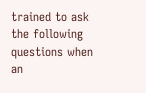trained to ask the following questions when an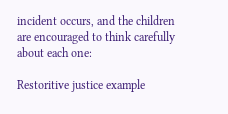incident occurs, and the children are encouraged to think carefully about each one:

Restoritive justice example